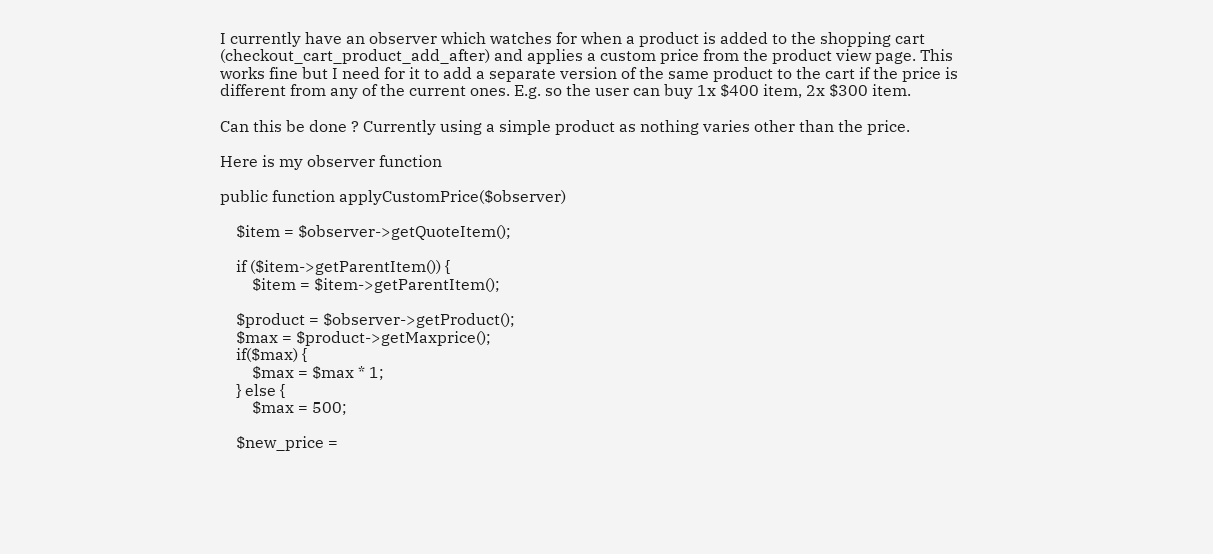I currently have an observer which watches for when a product is added to the shopping cart (checkout_cart_product_add_after) and applies a custom price from the product view page. This works fine but I need for it to add a separate version of the same product to the cart if the price is different from any of the current ones. E.g. so the user can buy 1x $400 item, 2x $300 item.

Can this be done ? Currently using a simple product as nothing varies other than the price.

Here is my observer function

public function applyCustomPrice($observer)

    $item = $observer->getQuoteItem();

    if ($item->getParentItem()) {
        $item = $item->getParentItem();

    $product = $observer->getProduct();
    $max = $product->getMaxprice();
    if($max) {
        $max = $max * 1;
    } else {
        $max = 500;

    $new_price =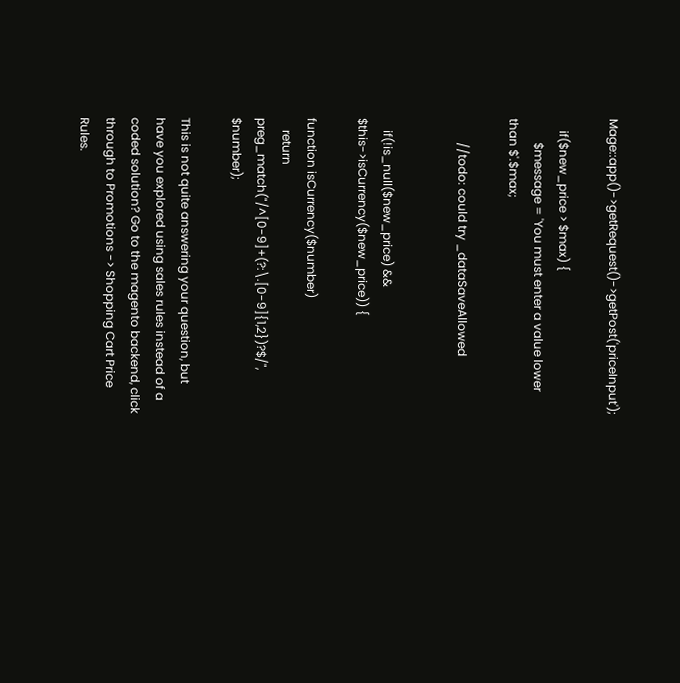Mage::app()->getRequest()->getPost('priceInput');

    if($new_price > $max) {
        $message = 'You must enter a value lower than $'.$max;

        //todo: could try _dataSaveAllowed


    if(!is_null($new_price) && $this->isCurrency($new_price)) {

function isCurrency($number)
    return preg_match("/^[0-9]+(?:\.[0-9]{1,2})?$/", $number);

This is not quite answering your question, but have you explored using sales rules instead of a coded solution? Go to the magento backend, click through to Promotions -> Shopping Cart Price Rules.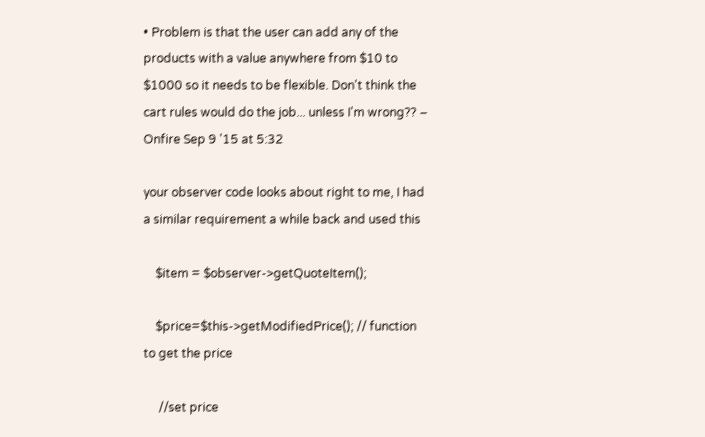• Problem is that the user can add any of the products with a value anywhere from $10 to $1000 so it needs to be flexible. Don't think the cart rules would do the job... unless I'm wrong?? – Onfire Sep 9 '15 at 5:32

your observer code looks about right to me, I had a similar requirement a while back and used this

    $item = $observer->getQuoteItem();

    $price=$this->getModifiedPrice(); // function to get the price

     //set price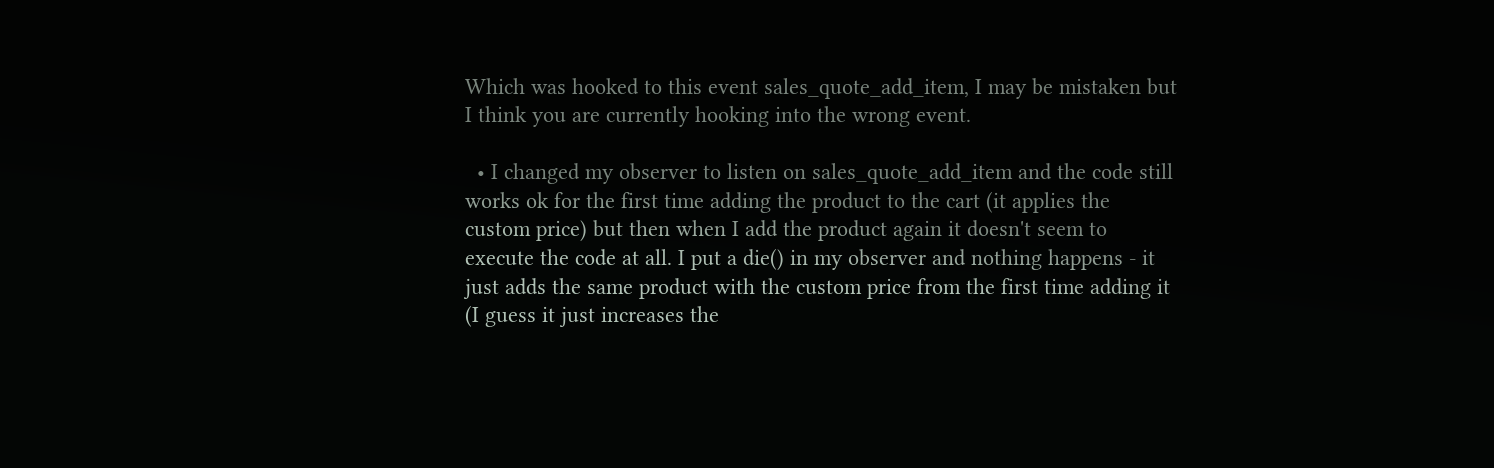Which was hooked to this event sales_quote_add_item, I may be mistaken but I think you are currently hooking into the wrong event.

  • I changed my observer to listen on sales_quote_add_item and the code still works ok for the first time adding the product to the cart (it applies the custom price) but then when I add the product again it doesn't seem to execute the code at all. I put a die() in my observer and nothing happens - it just adds the same product with the custom price from the first time adding it (I guess it just increases the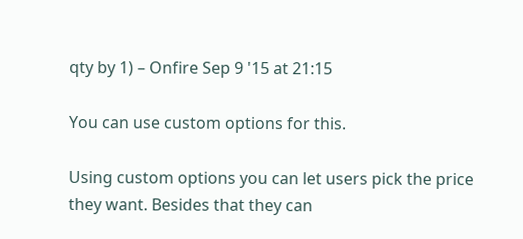qty by 1) – Onfire Sep 9 '15 at 21:15

You can use custom options for this.

Using custom options you can let users pick the price they want. Besides that they can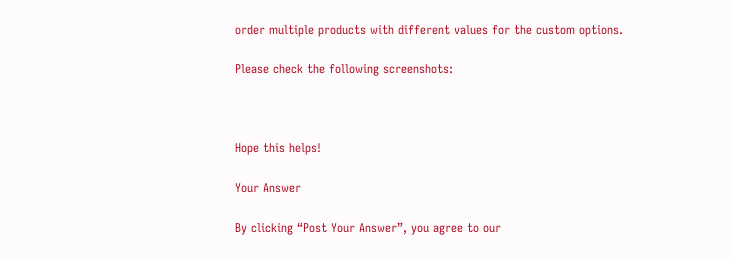order multiple products with different values for the custom options.

Please check the following screenshots:



Hope this helps!

Your Answer

By clicking “Post Your Answer”, you agree to our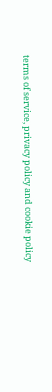terms of service, privacy policy and cookie policy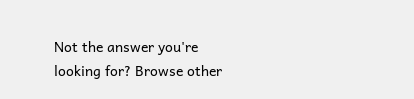Not the answer you're looking for? Browse other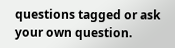questions tagged or ask your own question.